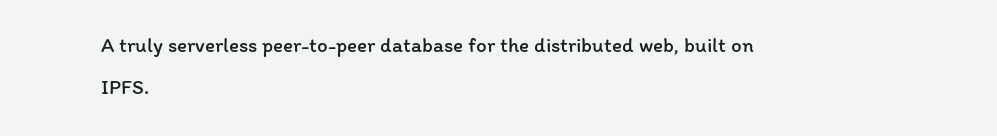A truly serverless peer-to-peer database for the distributed web, built on IPFS.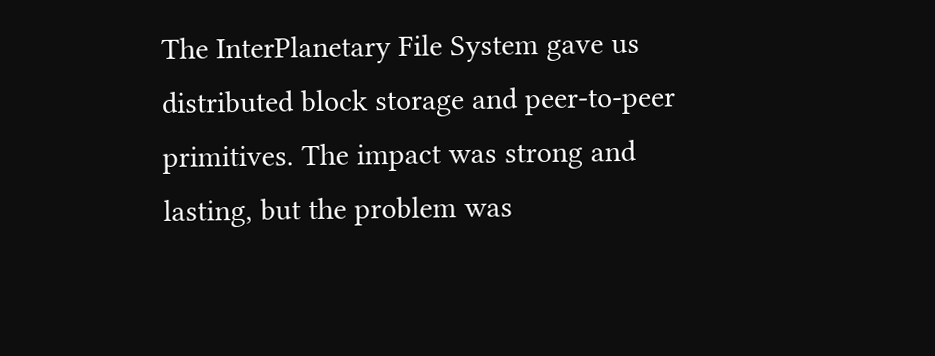The InterPlanetary File System gave us distributed block storage and peer-to-peer primitives. The impact was strong and lasting, but the problem was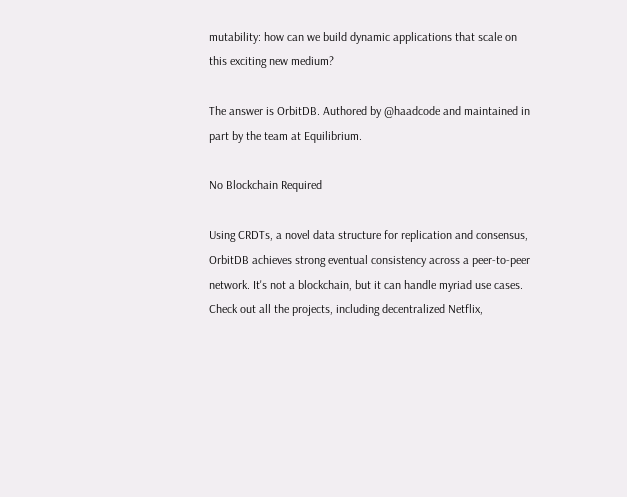mutability: how can we build dynamic applications that scale on this exciting new medium?

The answer is OrbitDB. Authored by @haadcode and maintained in part by the team at Equilibrium.

No Blockchain Required

Using CRDTs, a novel data structure for replication and consensus, OrbitDB achieves strong eventual consistency across a peer-to-peer network. It's not a blockchain, but it can handle myriad use cases. Check out all the projects, including decentralized Netflix,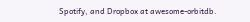Spotify, and Dropbox at awesome-orbitdb.